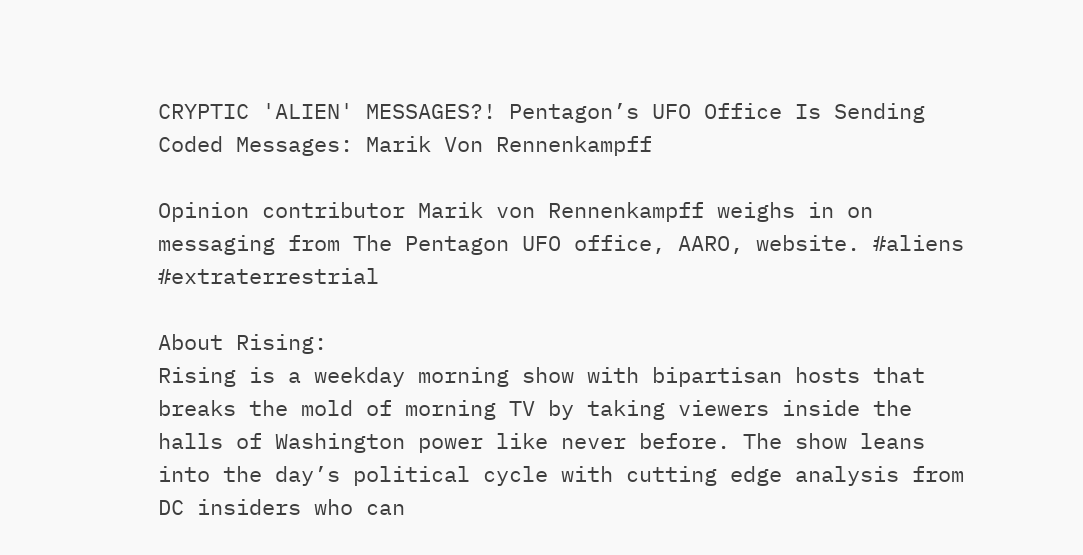CRYPTIC 'ALIEN' MESSAGES?! Pentagon’s UFO Office Is Sending Coded Messages: Marik Von Rennenkampff

Opinion contributor Marik von Rennenkampff weighs in on messaging from The Pentagon UFO office, AARO, website. #aliens #extraterrestrial

About Rising:
Rising is a weekday morning show with bipartisan hosts that breaks the mold of morning TV by taking viewers inside the halls of Washington power like never before. The show leans into the day’s political cycle with cutting edge analysis from DC insiders who can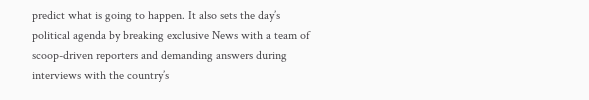predict what is going to happen. It also sets the day’s political agenda by breaking exclusive News with a team of scoop-driven reporters and demanding answers during interviews with the country’s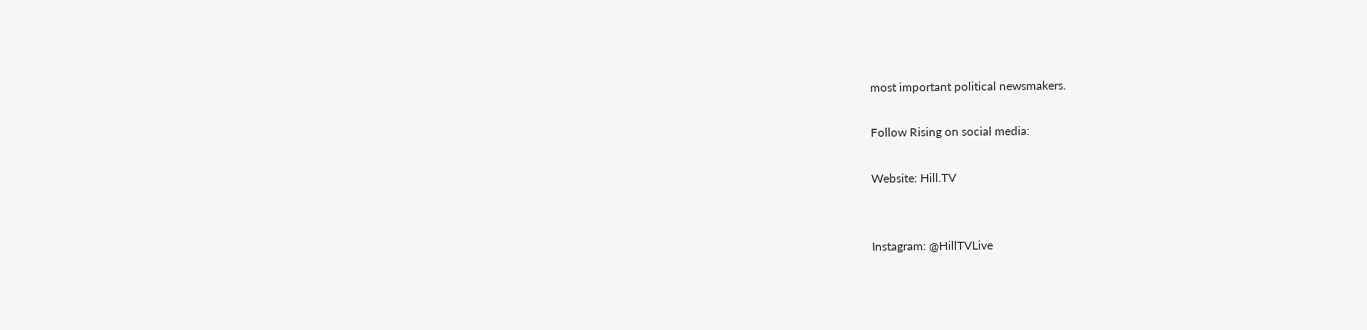most important political newsmakers.

Follow Rising on social media:

Website: Hill.TV


Instagram: @HillTVLive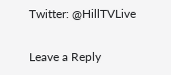Twitter: @HillTVLive

Leave a Reply